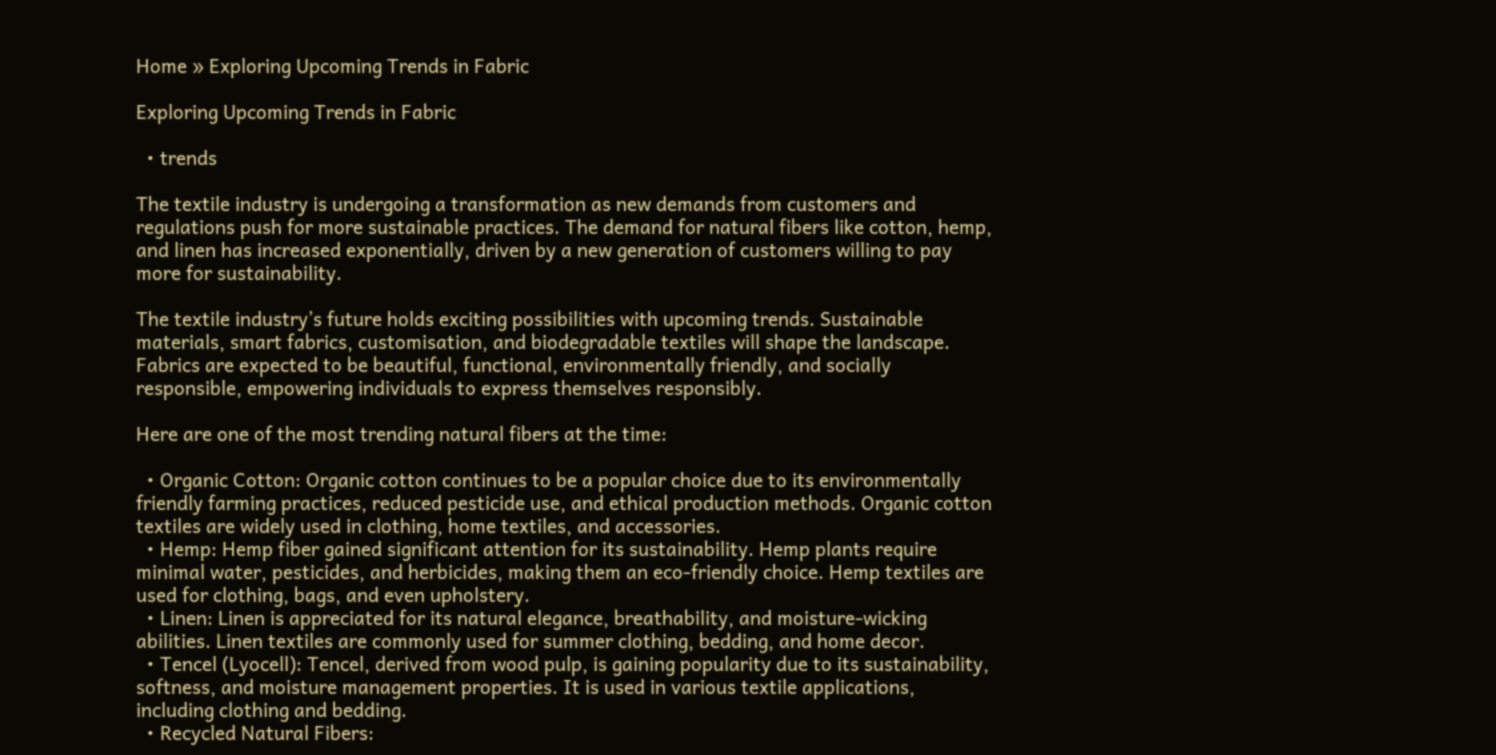Home » Exploring Upcoming Trends in Fabric

Exploring Upcoming Trends in Fabric

  • trends

The textile industry is undergoing a transformation as new demands from customers and regulations push for more sustainable practices. The demand for natural fibers like cotton, hemp, and linen has increased exponentially, driven by a new generation of customers willing to pay more for sustainability.

The textile industry’s future holds exciting possibilities with upcoming trends. Sustainable materials, smart fabrics, customisation, and biodegradable textiles will shape the landscape. Fabrics are expected to be beautiful, functional, environmentally friendly, and socially responsible, empowering individuals to express themselves responsibly.

Here are one of the most trending natural fibers at the time:

  • Organic Cotton: Organic cotton continues to be a popular choice due to its environmentally friendly farming practices, reduced pesticide use, and ethical production methods. Organic cotton textiles are widely used in clothing, home textiles, and accessories.
  • Hemp: Hemp fiber gained significant attention for its sustainability. Hemp plants require minimal water, pesticides, and herbicides, making them an eco-friendly choice. Hemp textiles are used for clothing, bags, and even upholstery.
  • Linen: Linen is appreciated for its natural elegance, breathability, and moisture-wicking abilities. Linen textiles are commonly used for summer clothing, bedding, and home decor.
  • Tencel (Lyocell): Tencel, derived from wood pulp, is gaining popularity due to its sustainability, softness, and moisture management properties. It is used in various textile applications, including clothing and bedding.
  • Recycled Natural Fibers: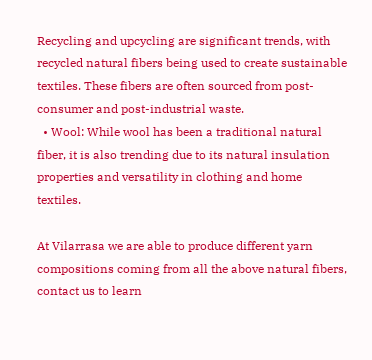Recycling and upcycling are significant trends, with recycled natural fibers being used to create sustainable textiles. These fibers are often sourced from post-consumer and post-industrial waste.
  • Wool: While wool has been a traditional natural fiber, it is also trending due to its natural insulation properties and versatility in clothing and home textiles.

At Vilarrasa we are able to produce different yarn compositions coming from all the above natural fibers, contact us to learn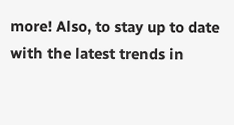more! Also, to stay up to date with the latest trends in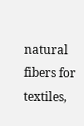natural fibers for textiles,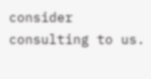consider consulting to us.